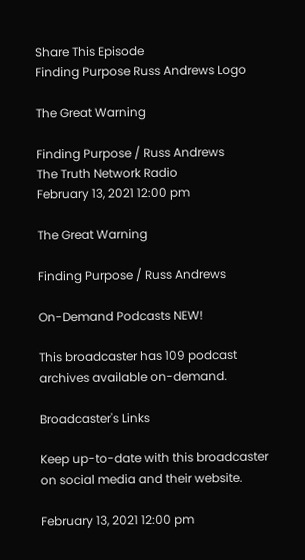Share This Episode
Finding Purpose Russ Andrews Logo

The Great Warning

Finding Purpose / Russ Andrews
The Truth Network Radio
February 13, 2021 12:00 pm

The Great Warning

Finding Purpose / Russ Andrews

On-Demand Podcasts NEW!

This broadcaster has 109 podcast archives available on-demand.

Broadcaster's Links

Keep up-to-date with this broadcaster on social media and their website.

February 13, 2021 12:00 pm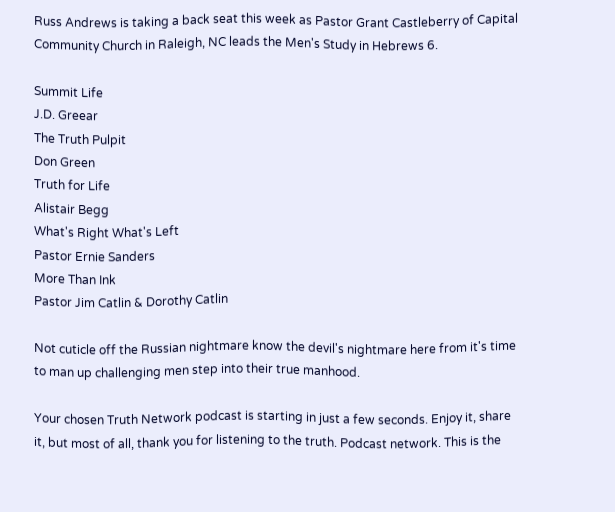Russ Andrews is taking a back seat this week as Pastor Grant Castleberry of Capital Community Church in Raleigh, NC leads the Men's Study in Hebrews 6.

Summit Life
J.D. Greear
The Truth Pulpit
Don Green
Truth for Life
Alistair Begg
What's Right What's Left
Pastor Ernie Sanders
More Than Ink
Pastor Jim Catlin & Dorothy Catlin

Not cuticle off the Russian nightmare know the devil's nightmare here from it's time to man up challenging men step into their true manhood.

Your chosen Truth Network podcast is starting in just a few seconds. Enjoy it, share it, but most of all, thank you for listening to the truth. Podcast network. This is the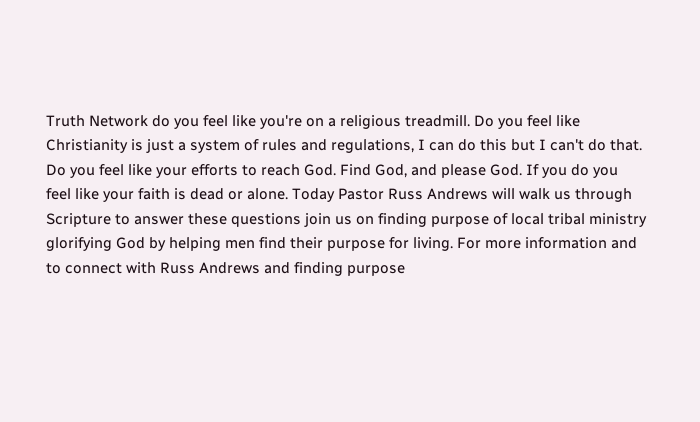Truth Network do you feel like you're on a religious treadmill. Do you feel like Christianity is just a system of rules and regulations, I can do this but I can't do that. Do you feel like your efforts to reach God. Find God, and please God. If you do you feel like your faith is dead or alone. Today Pastor Russ Andrews will walk us through Scripture to answer these questions join us on finding purpose of local tribal ministry glorifying God by helping men find their purpose for living. For more information and to connect with Russ Andrews and finding purpose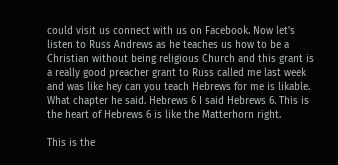could visit us connect with us on Facebook. Now let's listen to Russ Andrews as he teaches us how to be a Christian without being religious Church and this grant is a really good preacher grant to Russ called me last week and was like hey can you teach Hebrews for me is likable. What chapter he said. Hebrews 6 I said Hebrews 6. This is the heart of Hebrews 6 is like the Matterhorn right.

This is the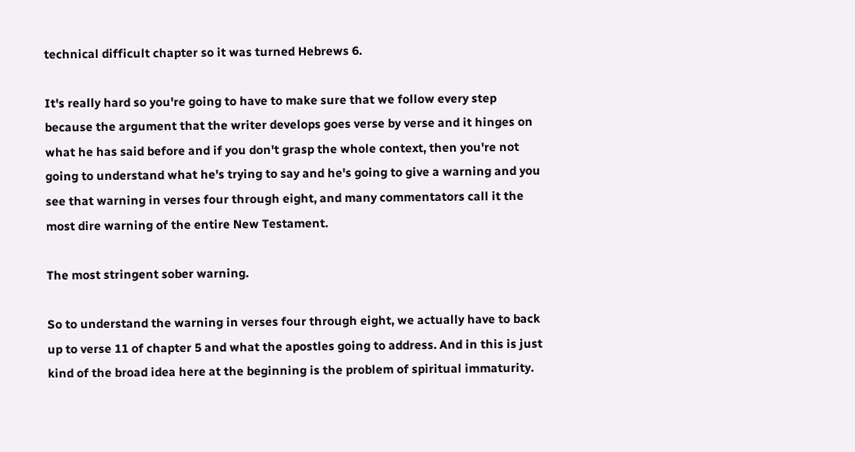technical difficult chapter so it was turned Hebrews 6.

It's really hard so you're going to have to make sure that we follow every step because the argument that the writer develops goes verse by verse and it hinges on what he has said before and if you don't grasp the whole context, then you're not going to understand what he's trying to say and he's going to give a warning and you see that warning in verses four through eight, and many commentators call it the most dire warning of the entire New Testament.

The most stringent sober warning.

So to understand the warning in verses four through eight, we actually have to back up to verse 11 of chapter 5 and what the apostles going to address. And in this is just kind of the broad idea here at the beginning is the problem of spiritual immaturity.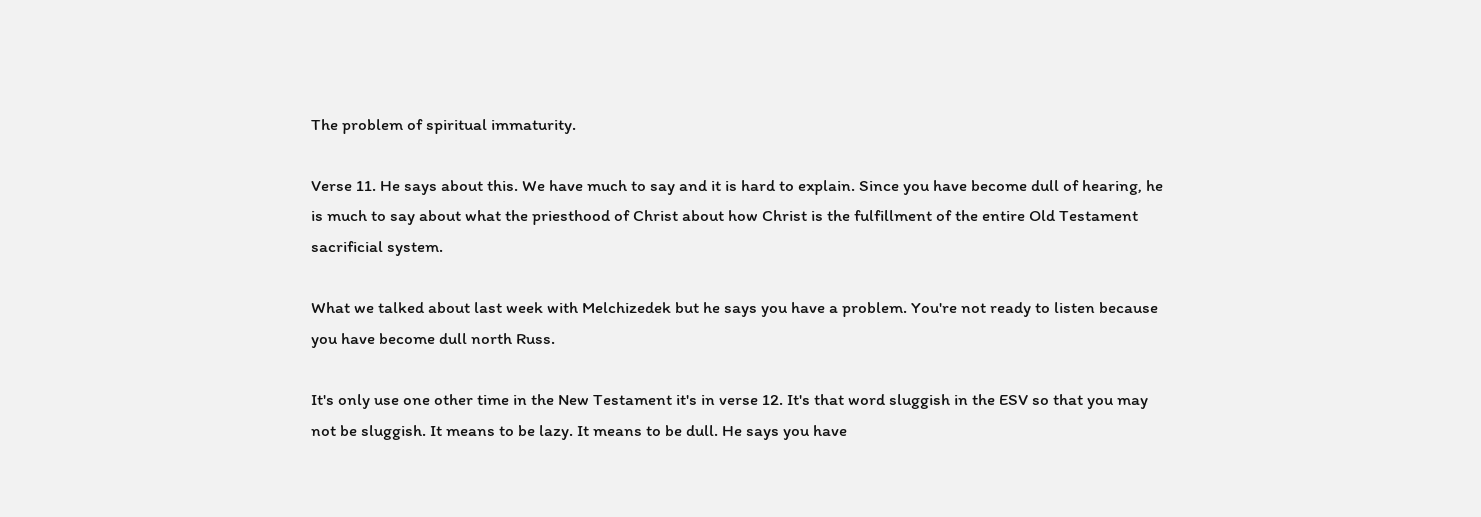The problem of spiritual immaturity.

Verse 11. He says about this. We have much to say and it is hard to explain. Since you have become dull of hearing, he is much to say about what the priesthood of Christ about how Christ is the fulfillment of the entire Old Testament sacrificial system.

What we talked about last week with Melchizedek but he says you have a problem. You're not ready to listen because you have become dull north Russ.

It's only use one other time in the New Testament it's in verse 12. It's that word sluggish in the ESV so that you may not be sluggish. It means to be lazy. It means to be dull. He says you have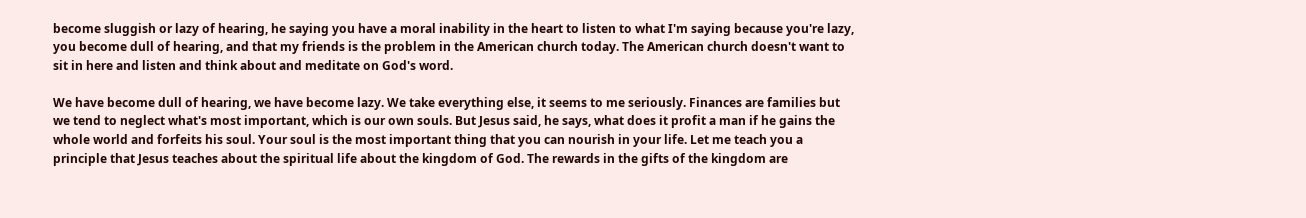become sluggish or lazy of hearing, he saying you have a moral inability in the heart to listen to what I'm saying because you're lazy, you become dull of hearing, and that my friends is the problem in the American church today. The American church doesn't want to sit in here and listen and think about and meditate on God's word.

We have become dull of hearing, we have become lazy. We take everything else, it seems to me seriously. Finances are families but we tend to neglect what's most important, which is our own souls. But Jesus said, he says, what does it profit a man if he gains the whole world and forfeits his soul. Your soul is the most important thing that you can nourish in your life. Let me teach you a principle that Jesus teaches about the spiritual life about the kingdom of God. The rewards in the gifts of the kingdom are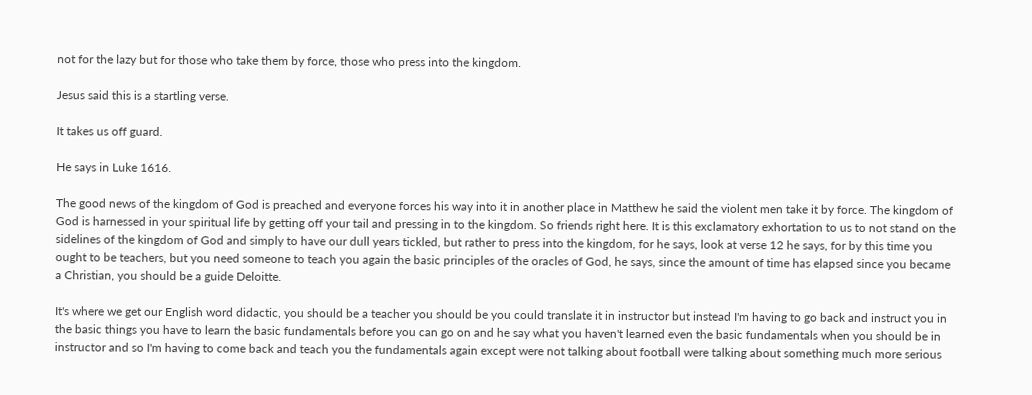not for the lazy but for those who take them by force, those who press into the kingdom.

Jesus said this is a startling verse.

It takes us off guard.

He says in Luke 1616.

The good news of the kingdom of God is preached and everyone forces his way into it in another place in Matthew he said the violent men take it by force. The kingdom of God is harnessed in your spiritual life by getting off your tail and pressing in to the kingdom. So friends right here. It is this exclamatory exhortation to us to not stand on the sidelines of the kingdom of God and simply to have our dull years tickled, but rather to press into the kingdom, for he says, look at verse 12 he says, for by this time you ought to be teachers, but you need someone to teach you again the basic principles of the oracles of God, he says, since the amount of time has elapsed since you became a Christian, you should be a guide Deloitte.

It's where we get our English word didactic, you should be a teacher you should be you could translate it in instructor but instead I'm having to go back and instruct you in the basic things you have to learn the basic fundamentals before you can go on and he say what you haven't learned even the basic fundamentals when you should be in instructor and so I'm having to come back and teach you the fundamentals again except were not talking about football were talking about something much more serious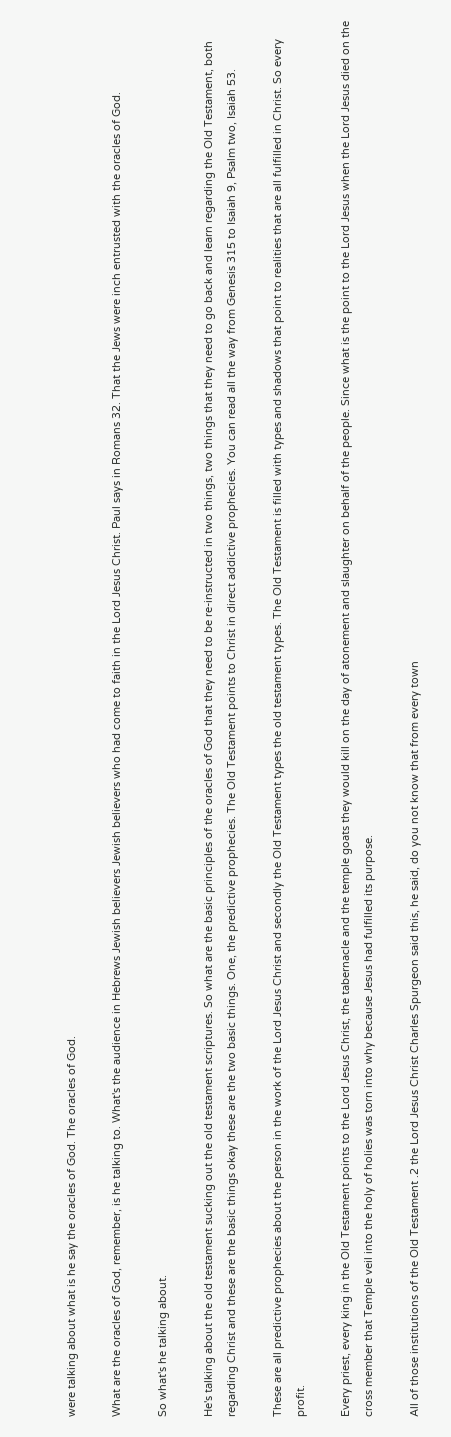were talking about what is he say the oracles of God. The oracles of God.

What are the oracles of God, remember, is he talking to. What's the audience in Hebrews Jewish believers Jewish believers who had come to faith in the Lord Jesus Christ. Paul says in Romans 32. That the Jews were inch entrusted with the oracles of God.

So what's he talking about.

He's talking about the old testament sucking out the old testament scriptures. So what are the basic principles of the oracles of God that they need to be re-instructed in two things, two things that they need to go back and learn regarding the Old Testament, both regarding Christ and these are the basic things okay these are the two basic things. One, the predictive prophecies. The Old Testament points to Christ in direct addictive prophecies. You can read all the way from Genesis 315 to Isaiah 9, Psalm two, Isaiah 53.

These are all predictive prophecies about the person in the work of the Lord Jesus Christ and secondly the Old Testament types the old testament types. The Old Testament is filled with types and shadows that point to realities that are all fulfilled in Christ. So every profit.

Every priest, every king in the Old Testament points to the Lord Jesus Christ, the tabernacle and the temple goats they would kill on the day of atonement and slaughter on behalf of the people. Since what is the point to the Lord Jesus when the Lord Jesus died on the cross member that Temple veil into the holy of holies was torn into why because Jesus had fulfilled its purpose.

All of those institutions of the Old Testament .2 the Lord Jesus Christ Charles Spurgeon said this, he said, do you not know that from every town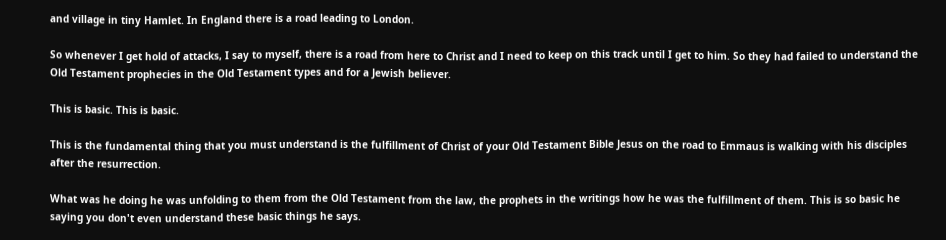and village in tiny Hamlet. In England there is a road leading to London.

So whenever I get hold of attacks, I say to myself, there is a road from here to Christ and I need to keep on this track until I get to him. So they had failed to understand the Old Testament prophecies in the Old Testament types and for a Jewish believer.

This is basic. This is basic.

This is the fundamental thing that you must understand is the fulfillment of Christ of your Old Testament Bible Jesus on the road to Emmaus is walking with his disciples after the resurrection.

What was he doing he was unfolding to them from the Old Testament from the law, the prophets in the writings how he was the fulfillment of them. This is so basic he saying you don't even understand these basic things he says.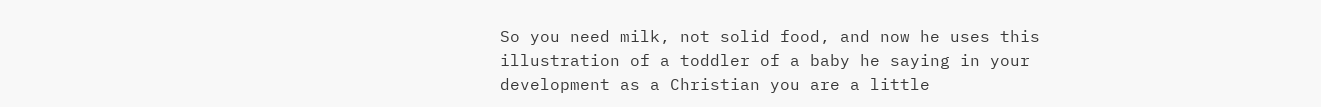So you need milk, not solid food, and now he uses this illustration of a toddler of a baby he saying in your development as a Christian you are a little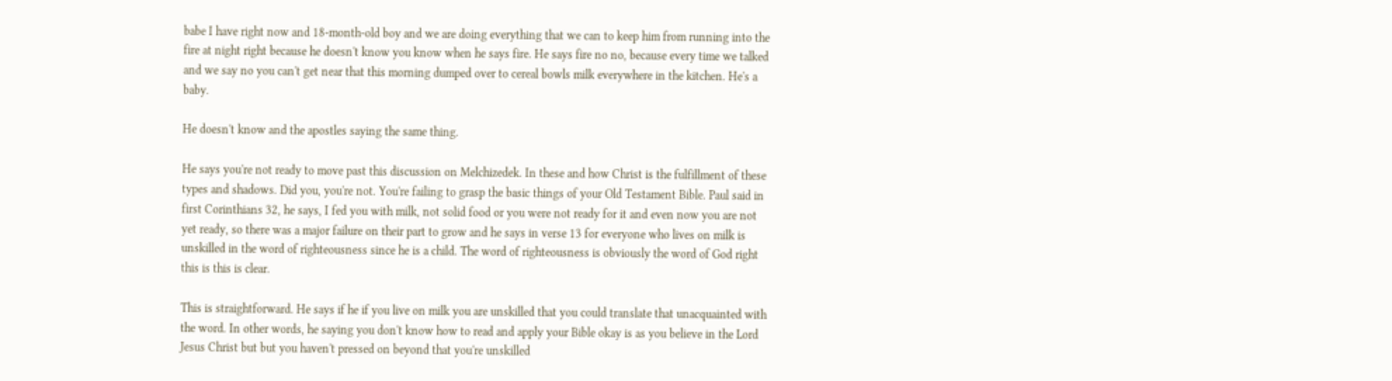babe I have right now and 18-month-old boy and we are doing everything that we can to keep him from running into the fire at night right because he doesn't know you know when he says fire. He says fire no no, because every time we talked and we say no you can't get near that this morning dumped over to cereal bowls milk everywhere in the kitchen. He's a baby.

He doesn't know and the apostles saying the same thing.

He says you're not ready to move past this discussion on Melchizedek. In these and how Christ is the fulfillment of these types and shadows. Did you, you're not. You're failing to grasp the basic things of your Old Testament Bible. Paul said in first Corinthians 32, he says, I fed you with milk, not solid food or you were not ready for it and even now you are not yet ready, so there was a major failure on their part to grow and he says in verse 13 for everyone who lives on milk is unskilled in the word of righteousness since he is a child. The word of righteousness is obviously the word of God right this is this is clear.

This is straightforward. He says if he if you live on milk you are unskilled that you could translate that unacquainted with the word. In other words, he saying you don't know how to read and apply your Bible okay is as you believe in the Lord Jesus Christ but but you haven't pressed on beyond that you're unskilled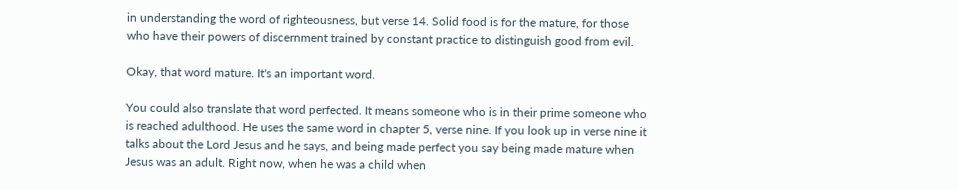in understanding the word of righteousness, but verse 14. Solid food is for the mature, for those who have their powers of discernment trained by constant practice to distinguish good from evil.

Okay, that word mature. It's an important word.

You could also translate that word perfected. It means someone who is in their prime someone who is reached adulthood. He uses the same word in chapter 5, verse nine. If you look up in verse nine it talks about the Lord Jesus and he says, and being made perfect you say being made mature when Jesus was an adult. Right now, when he was a child when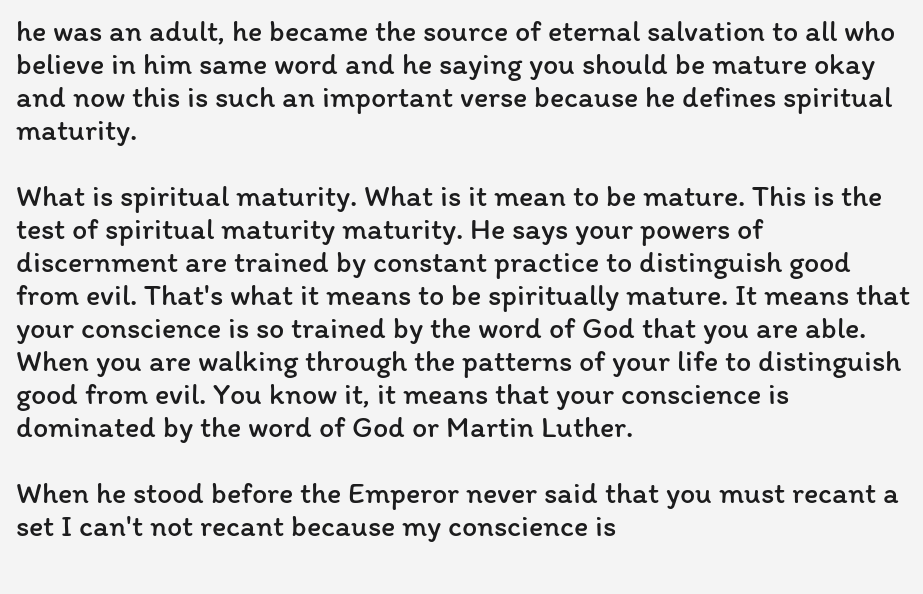he was an adult, he became the source of eternal salvation to all who believe in him same word and he saying you should be mature okay and now this is such an important verse because he defines spiritual maturity.

What is spiritual maturity. What is it mean to be mature. This is the test of spiritual maturity maturity. He says your powers of discernment are trained by constant practice to distinguish good from evil. That's what it means to be spiritually mature. It means that your conscience is so trained by the word of God that you are able. When you are walking through the patterns of your life to distinguish good from evil. You know it, it means that your conscience is dominated by the word of God or Martin Luther.

When he stood before the Emperor never said that you must recant a set I can't not recant because my conscience is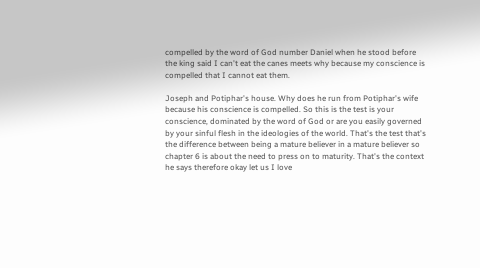compelled by the word of God number Daniel when he stood before the king said I can't eat the canes meets why because my conscience is compelled that I cannot eat them.

Joseph and Potiphar's house. Why does he run from Potiphar's wife because his conscience is compelled. So this is the test is your conscience, dominated by the word of God or are you easily governed by your sinful flesh in the ideologies of the world. That's the test that's the difference between being a mature believer in a mature believer so chapter 6 is about the need to press on to maturity. That's the context he says therefore okay let us I love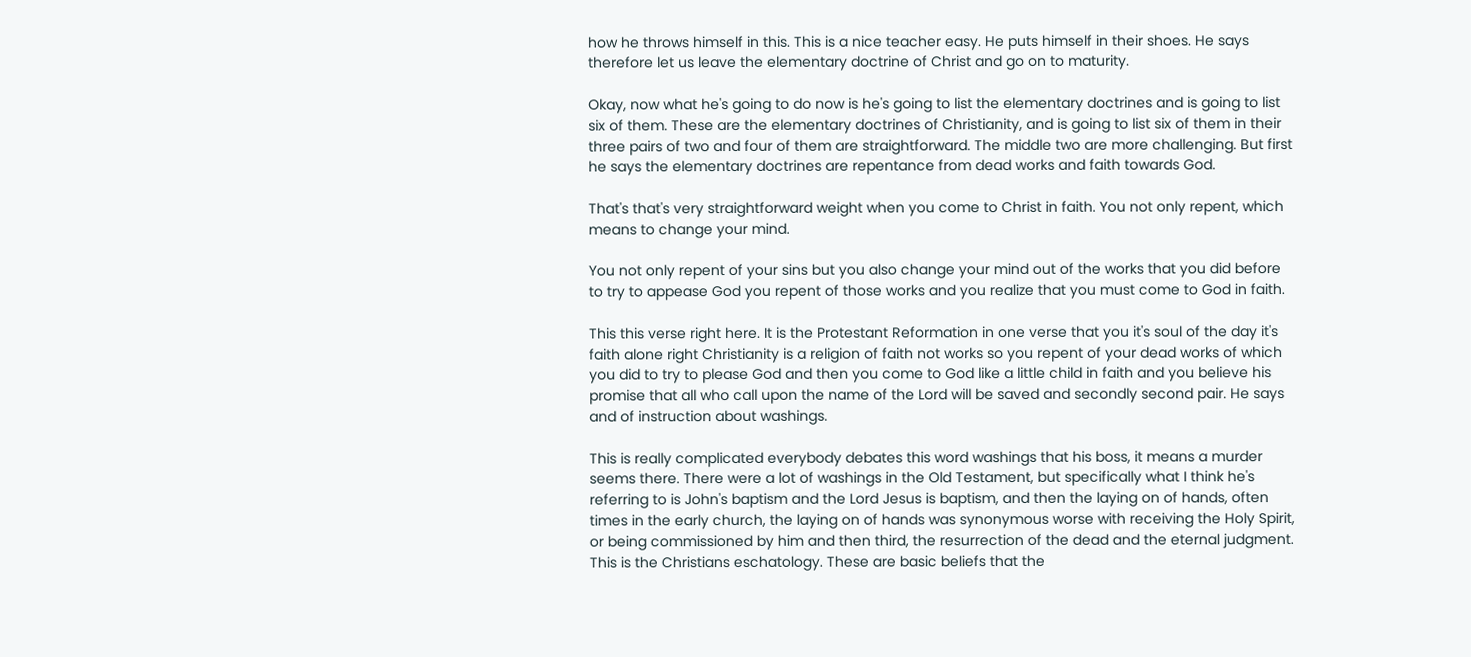how he throws himself in this. This is a nice teacher easy. He puts himself in their shoes. He says therefore let us leave the elementary doctrine of Christ and go on to maturity.

Okay, now what he's going to do now is he's going to list the elementary doctrines and is going to list six of them. These are the elementary doctrines of Christianity, and is going to list six of them in their three pairs of two and four of them are straightforward. The middle two are more challenging. But first he says the elementary doctrines are repentance from dead works and faith towards God.

That's that's very straightforward weight when you come to Christ in faith. You not only repent, which means to change your mind.

You not only repent of your sins but you also change your mind out of the works that you did before to try to appease God you repent of those works and you realize that you must come to God in faith.

This this verse right here. It is the Protestant Reformation in one verse that you it's soul of the day it's faith alone right Christianity is a religion of faith not works so you repent of your dead works of which you did to try to please God and then you come to God like a little child in faith and you believe his promise that all who call upon the name of the Lord will be saved and secondly second pair. He says and of instruction about washings.

This is really complicated everybody debates this word washings that his boss, it means a murder seems there. There were a lot of washings in the Old Testament, but specifically what I think he's referring to is John's baptism and the Lord Jesus is baptism, and then the laying on of hands, often times in the early church, the laying on of hands was synonymous worse with receiving the Holy Spirit, or being commissioned by him and then third, the resurrection of the dead and the eternal judgment. This is the Christians eschatology. These are basic beliefs that the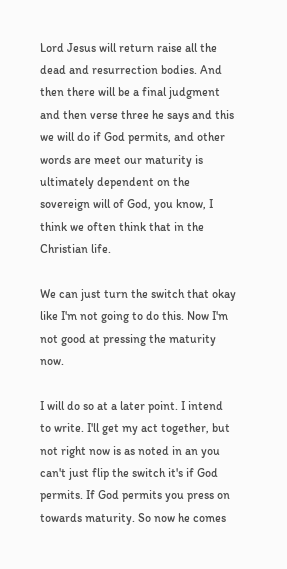Lord Jesus will return raise all the dead and resurrection bodies. And then there will be a final judgment and then verse three he says and this we will do if God permits, and other words are meet our maturity is ultimately dependent on the sovereign will of God, you know, I think we often think that in the Christian life.

We can just turn the switch that okay like I'm not going to do this. Now I'm not good at pressing the maturity now.

I will do so at a later point. I intend to write. I'll get my act together, but not right now is as noted in an you can't just flip the switch it's if God permits. If God permits you press on towards maturity. So now he comes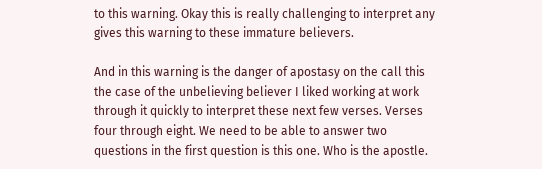to this warning. Okay this is really challenging to interpret any gives this warning to these immature believers.

And in this warning is the danger of apostasy on the call this the case of the unbelieving believer I liked working at work through it quickly to interpret these next few verses. Verses four through eight. We need to be able to answer two questions in the first question is this one. Who is the apostle.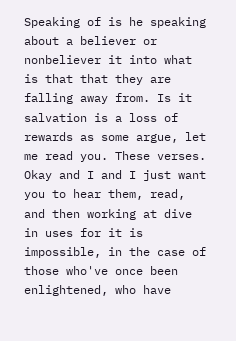Speaking of is he speaking about a believer or nonbeliever it into what is that that they are falling away from. Is it salvation is a loss of rewards as some argue, let me read you. These verses. Okay and I and I just want you to hear them, read, and then working at dive in uses for it is impossible, in the case of those who've once been enlightened, who have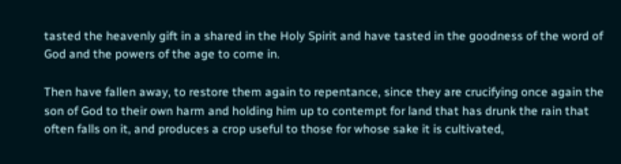tasted the heavenly gift in a shared in the Holy Spirit and have tasted in the goodness of the word of God and the powers of the age to come in.

Then have fallen away, to restore them again to repentance, since they are crucifying once again the son of God to their own harm and holding him up to contempt for land that has drunk the rain that often falls on it, and produces a crop useful to those for whose sake it is cultivated,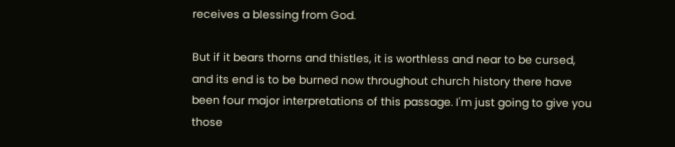receives a blessing from God.

But if it bears thorns and thistles, it is worthless and near to be cursed, and its end is to be burned now throughout church history there have been four major interpretations of this passage. I'm just going to give you those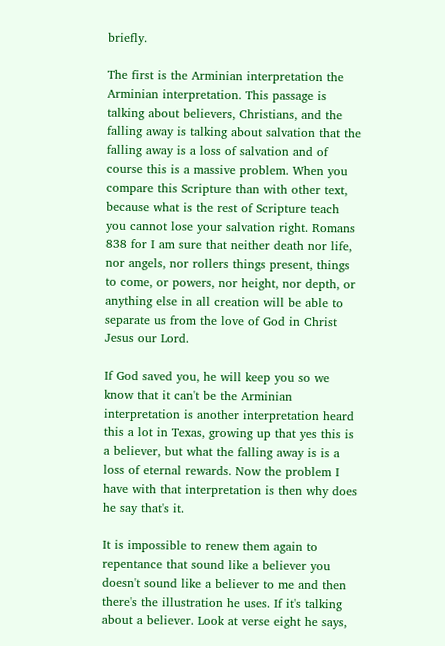briefly.

The first is the Arminian interpretation the Arminian interpretation. This passage is talking about believers, Christians, and the falling away is talking about salvation that the falling away is a loss of salvation and of course this is a massive problem. When you compare this Scripture than with other text, because what is the rest of Scripture teach you cannot lose your salvation right. Romans 838 for I am sure that neither death nor life, nor angels, nor rollers things present, things to come, or powers, nor height, nor depth, or anything else in all creation will be able to separate us from the love of God in Christ Jesus our Lord.

If God saved you, he will keep you so we know that it can't be the Arminian interpretation is another interpretation heard this a lot in Texas, growing up that yes this is a believer, but what the falling away is is a loss of eternal rewards. Now the problem I have with that interpretation is then why does he say that's it.

It is impossible to renew them again to repentance that sound like a believer you doesn't sound like a believer to me and then there's the illustration he uses. If it's talking about a believer. Look at verse eight he says,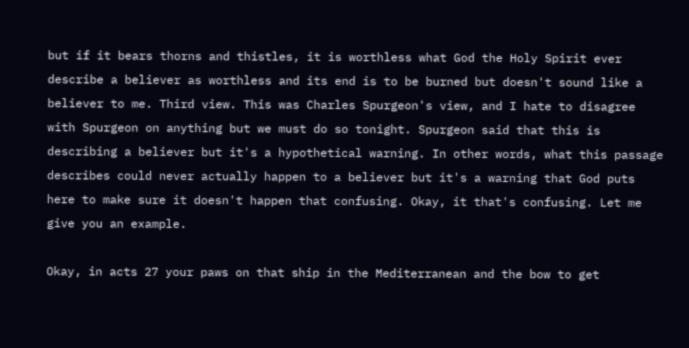but if it bears thorns and thistles, it is worthless what God the Holy Spirit ever describe a believer as worthless and its end is to be burned but doesn't sound like a believer to me. Third view. This was Charles Spurgeon's view, and I hate to disagree with Spurgeon on anything but we must do so tonight. Spurgeon said that this is describing a believer but it's a hypothetical warning. In other words, what this passage describes could never actually happen to a believer but it's a warning that God puts here to make sure it doesn't happen that confusing. Okay, it that's confusing. Let me give you an example.

Okay, in acts 27 your paws on that ship in the Mediterranean and the bow to get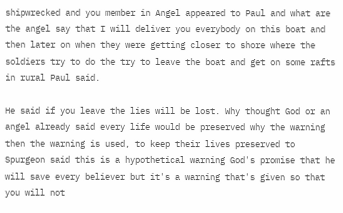shipwrecked and you member in Angel appeared to Paul and what are the angel say that I will deliver you everybody on this boat and then later on when they were getting closer to shore where the soldiers try to do the try to leave the boat and get on some rafts in rural Paul said.

He said if you leave the lies will be lost. Why thought God or an angel already said every life would be preserved why the warning then the warning is used, to keep their lives preserved to Spurgeon said this is a hypothetical warning God's promise that he will save every believer but it's a warning that's given so that you will not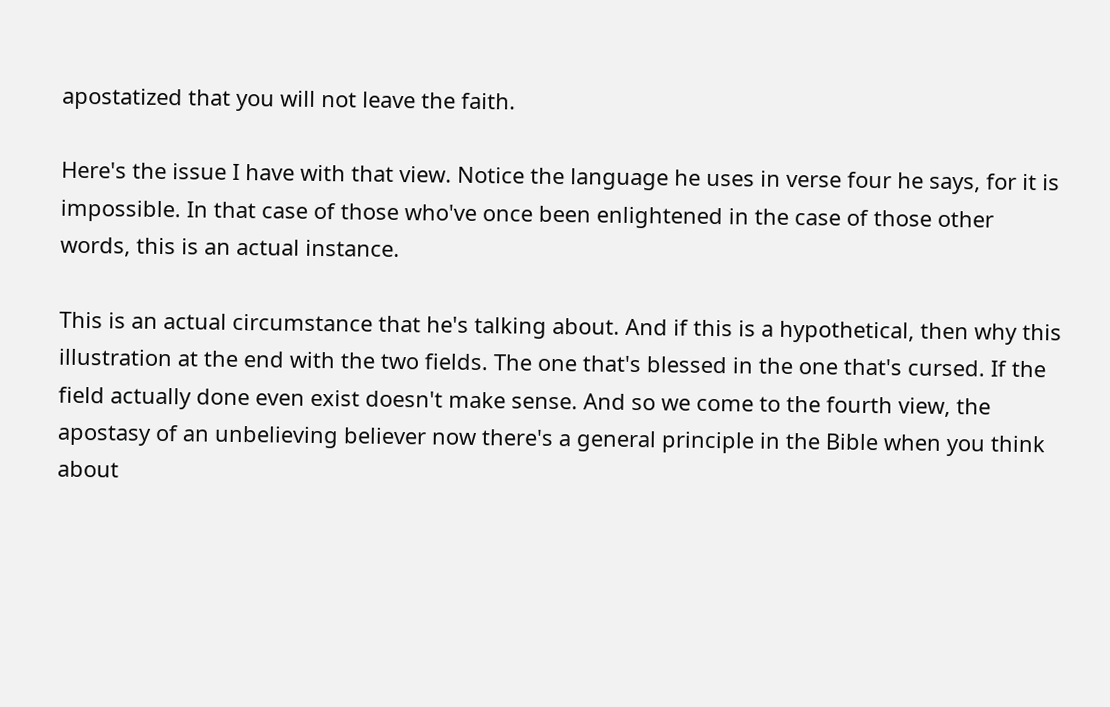apostatized that you will not leave the faith.

Here's the issue I have with that view. Notice the language he uses in verse four he says, for it is impossible. In that case of those who've once been enlightened in the case of those other words, this is an actual instance.

This is an actual circumstance that he's talking about. And if this is a hypothetical, then why this illustration at the end with the two fields. The one that's blessed in the one that's cursed. If the field actually done even exist doesn't make sense. And so we come to the fourth view, the apostasy of an unbelieving believer now there's a general principle in the Bible when you think about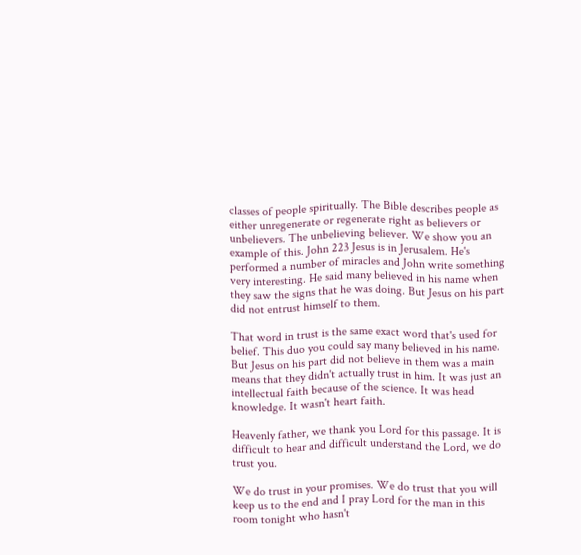classes of people spiritually. The Bible describes people as either unregenerate or regenerate right as believers or unbelievers. The unbelieving believer. We show you an example of this. John 223 Jesus is in Jerusalem. He's performed a number of miracles and John write something very interesting. He said many believed in his name when they saw the signs that he was doing. But Jesus on his part did not entrust himself to them.

That word in trust is the same exact word that's used for belief. This duo you could say many believed in his name. But Jesus on his part did not believe in them was a main means that they didn't actually trust in him. It was just an intellectual faith because of the science. It was head knowledge. It wasn't heart faith.

Heavenly father, we thank you Lord for this passage. It is difficult to hear and difficult understand the Lord, we do trust you.

We do trust in your promises. We do trust that you will keep us to the end and I pray Lord for the man in this room tonight who hasn't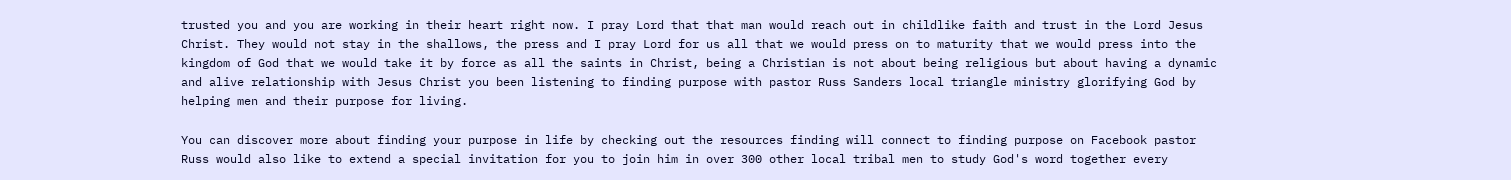trusted you and you are working in their heart right now. I pray Lord that that man would reach out in childlike faith and trust in the Lord Jesus Christ. They would not stay in the shallows, the press and I pray Lord for us all that we would press on to maturity that we would press into the kingdom of God that we would take it by force as all the saints in Christ, being a Christian is not about being religious but about having a dynamic and alive relationship with Jesus Christ you been listening to finding purpose with pastor Russ Sanders local triangle ministry glorifying God by helping men and their purpose for living.

You can discover more about finding your purpose in life by checking out the resources finding will connect to finding purpose on Facebook pastor Russ would also like to extend a special invitation for you to join him in over 300 other local tribal men to study God's word together every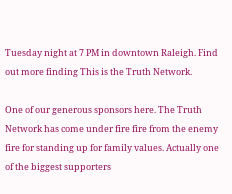Tuesday night at 7 PM in downtown Raleigh. Find out more finding This is the Truth Network.

One of our generous sponsors here. The Truth Network has come under fire fire from the enemy fire for standing up for family values. Actually one of the biggest supporters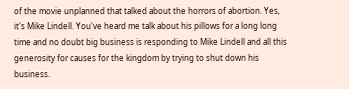of the movie unplanned that talked about the horrors of abortion. Yes, it's Mike Lindell. You've heard me talk about his pillows for a long long time and no doubt big business is responding to Mike Lindell and all this generosity for causes for the kingdom by trying to shut down his business.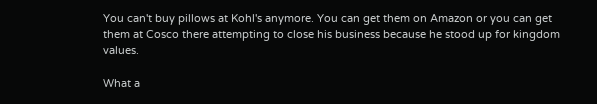You can't buy pillows at Kohl's anymore. You can get them on Amazon or you can get them at Cosco there attempting to close his business because he stood up for kingdom values.

What a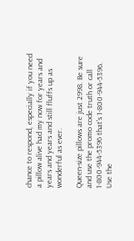chance to respond, especially if you need a pillow alive had my now for years and years and years and still fluffs up as wonderful as ever.

Queen-size pillows are just 2998. Be sure and use the promo code truth or call 1-800-944-5396 that's 1-800-944-5396. Use the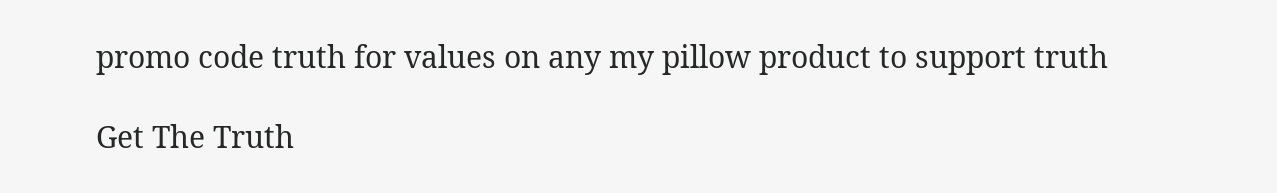promo code truth for values on any my pillow product to support truth

Get The Truth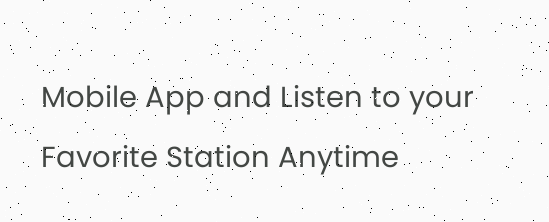Mobile App and Listen to your Favorite Station Anytime